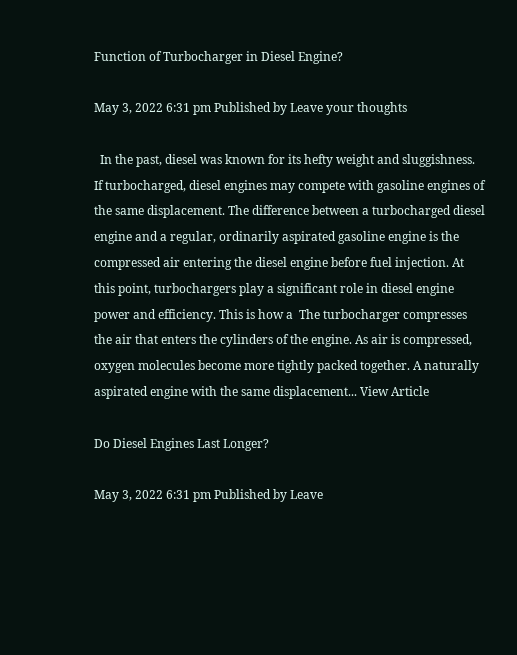Function of Turbocharger in Diesel Engine?

May 3, 2022 6:31 pm Published by Leave your thoughts

  In the past, diesel was known for its hefty weight and sluggishness. If turbocharged, diesel engines may compete with gasoline engines of the same displacement. The difference between a turbocharged diesel engine and a regular, ordinarily aspirated gasoline engine is the compressed air entering the diesel engine before fuel injection. At this point, turbochargers play a significant role in diesel engine power and efficiency. This is how a  The turbocharger compresses the air that enters the cylinders of the engine. As air is compressed, oxygen molecules become more tightly packed together. A naturally aspirated engine with the same displacement... View Article

Do Diesel Engines Last Longer?

May 3, 2022 6:31 pm Published by Leave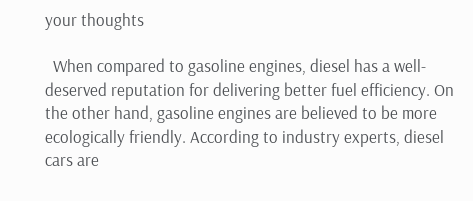your thoughts

  When compared to gasoline engines, diesel has a well-deserved reputation for delivering better fuel efficiency. On the other hand, gasoline engines are believed to be more ecologically friendly. According to industry experts, diesel cars are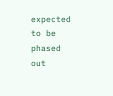expected to be phased out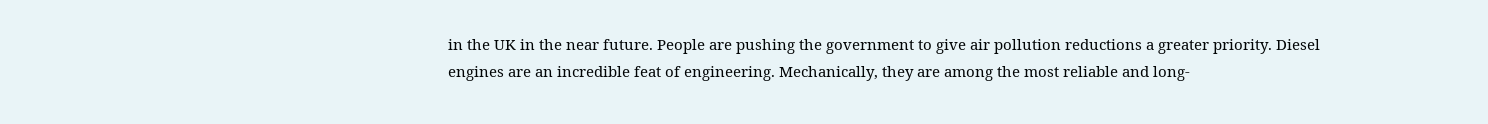in the UK in the near future. People are pushing the government to give air pollution reductions a greater priority. Diesel engines are an incredible feat of engineering. Mechanically, they are among the most reliable and long-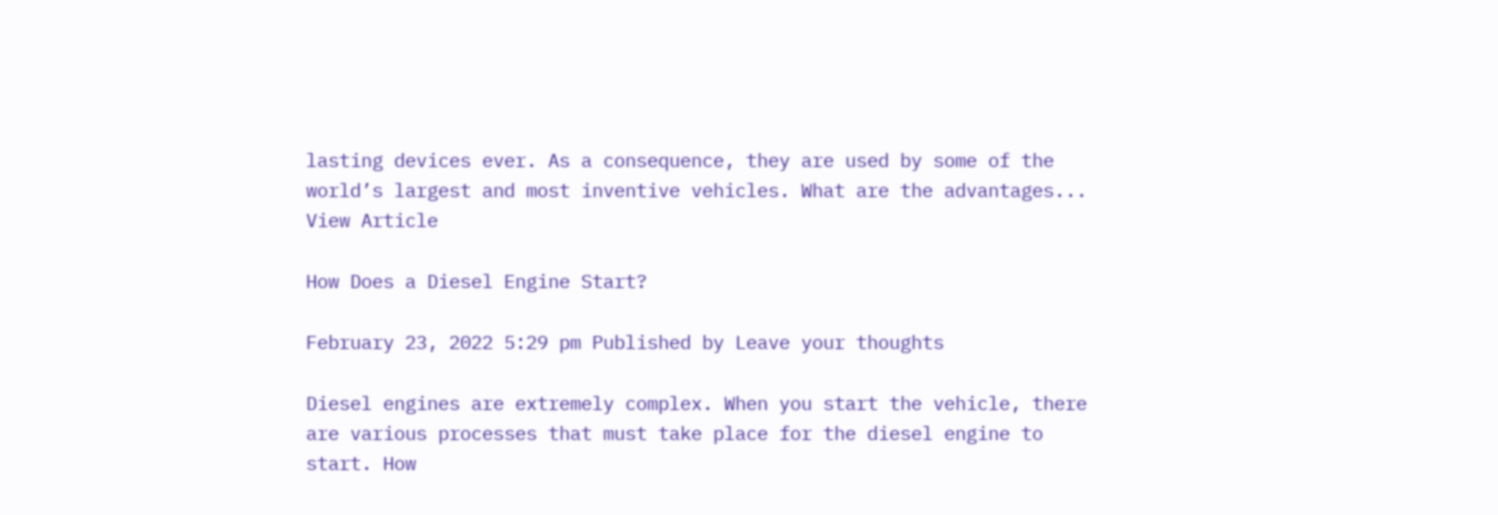lasting devices ever. As a consequence, they are used by some of the world’s largest and most inventive vehicles. What are the advantages... View Article

How Does a Diesel Engine Start?

February 23, 2022 5:29 pm Published by Leave your thoughts

Diesel engines are extremely complex. When you start the vehicle, there are various processes that must take place for the diesel engine to start. How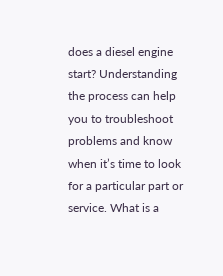does a diesel engine start? Understanding the process can help you to troubleshoot problems and know when it’s time to look for a particular part or service. What is a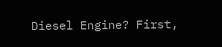Diesel Engine? First,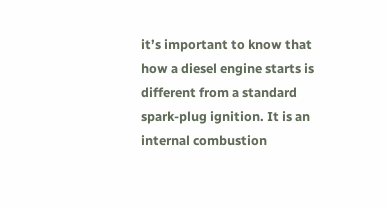it’s important to know that how a diesel engine starts is different from a standard spark-plug ignition. It is an internal combustion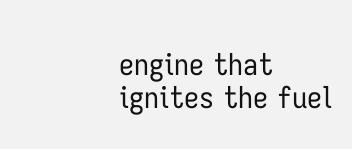engine that ignites the fuel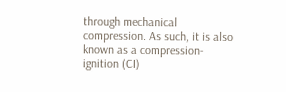through mechanical compression. As such, it is also known as a compression-ignition (CI)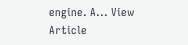engine. A... View Article